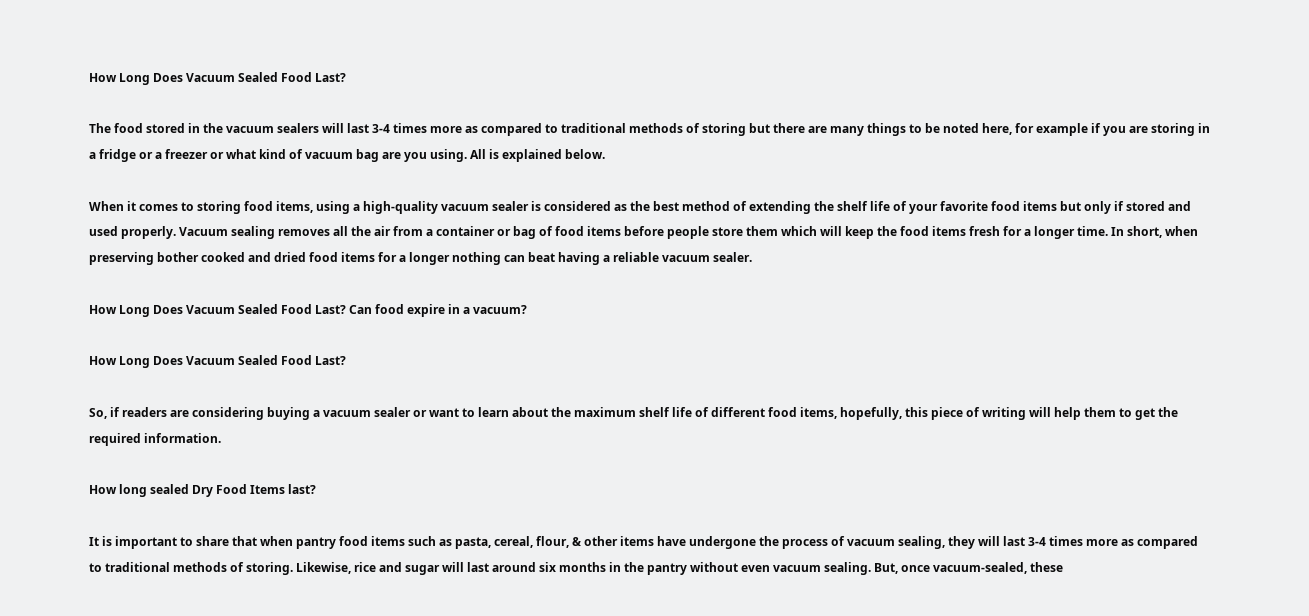How Long Does Vacuum Sealed Food Last?

The food stored in the vacuum sealers will last 3-4 times more as compared to traditional methods of storing but there are many things to be noted here, for example if you are storing in a fridge or a freezer or what kind of vacuum bag are you using. All is explained below.

When it comes to storing food items, using a high-quality vacuum sealer is considered as the best method of extending the shelf life of your favorite food items but only if stored and used properly. Vacuum sealing removes all the air from a container or bag of food items before people store them which will keep the food items fresh for a longer time. In short, when preserving bother cooked and dried food items for a longer nothing can beat having a reliable vacuum sealer.

How Long Does Vacuum Sealed Food Last? Can food expire in a vacuum?

How Long Does Vacuum Sealed Food Last?

So, if readers are considering buying a vacuum sealer or want to learn about the maximum shelf life of different food items, hopefully, this piece of writing will help them to get the required information.

How long sealed Dry Food Items last?

It is important to share that when pantry food items such as pasta, cereal, flour, & other items have undergone the process of vacuum sealing, they will last 3-4 times more as compared to traditional methods of storing. Likewise, rice and sugar will last around six months in the pantry without even vacuum sealing. But, once vacuum-sealed, these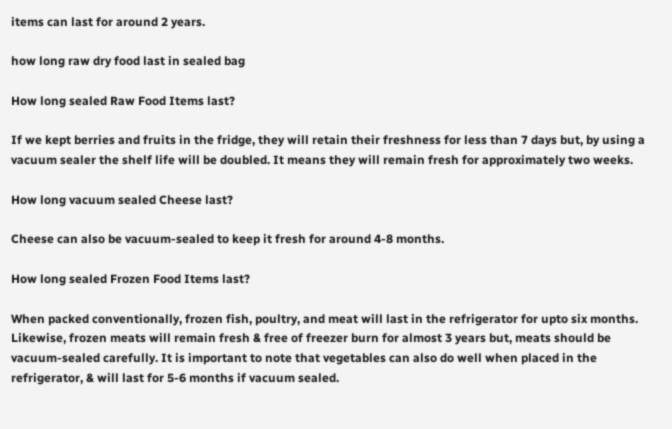items can last for around 2 years.

how long raw dry food last in sealed bag

How long sealed Raw Food Items last?

If we kept berries and fruits in the fridge, they will retain their freshness for less than 7 days but, by using a vacuum sealer the shelf life will be doubled. It means they will remain fresh for approximately two weeks.

How long vacuum sealed Cheese last?

Cheese can also be vacuum-sealed to keep it fresh for around 4-8 months.

How long sealed Frozen Food Items last?

When packed conventionally, frozen fish, poultry, and meat will last in the refrigerator for upto six months. Likewise, frozen meats will remain fresh & free of freezer burn for almost 3 years but, meats should be vacuum-sealed carefully. It is important to note that vegetables can also do well when placed in the refrigerator, & will last for 5-6 months if vacuum sealed.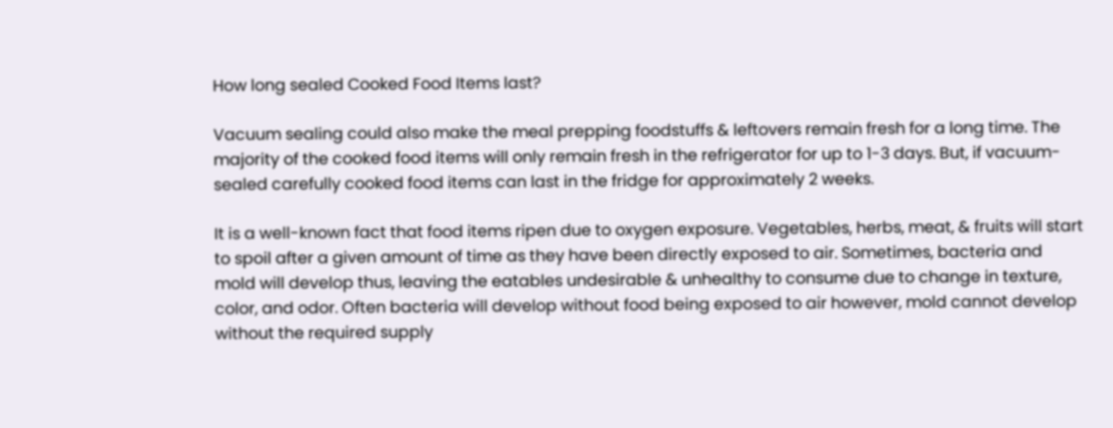How long sealed Cooked Food Items last?

Vacuum sealing could also make the meal prepping foodstuffs & leftovers remain fresh for a long time. The majority of the cooked food items will only remain fresh in the refrigerator for up to 1-3 days. But, if vacuum-sealed carefully cooked food items can last in the fridge for approximately 2 weeks.

It is a well-known fact that food items ripen due to oxygen exposure. Vegetables, herbs, meat, & fruits will start to spoil after a given amount of time as they have been directly exposed to air. Sometimes, bacteria and mold will develop thus, leaving the eatables undesirable & unhealthy to consume due to change in texture, color, and odor. Often bacteria will develop without food being exposed to air however, mold cannot develop without the required supply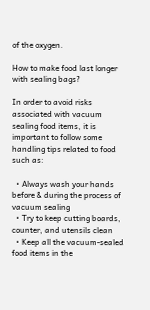of the oxygen.

How to make food last longer with sealing bags?

In order to avoid risks associated with vacuum sealing food items, it is important to follow some handling tips related to food such as:

  • Always wash your hands before & during the process of vacuum sealing
  • Try to keep cutting boards, counter, and utensils clean
  • Keep all the vacuum-sealed food items in the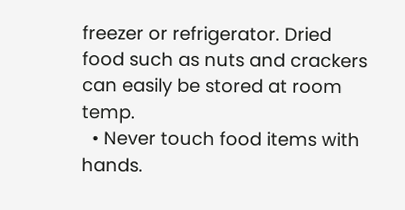freezer or refrigerator. Dried food such as nuts and crackers can easily be stored at room temp.
  • Never touch food items with hands.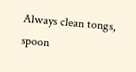Always clean tongs, spoon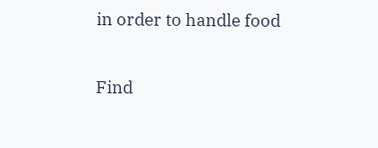in order to handle food

Find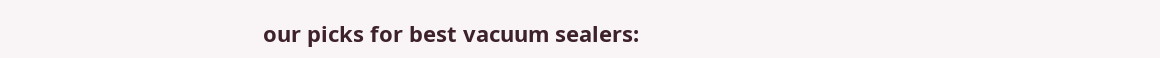our picks for best vacuum sealers: